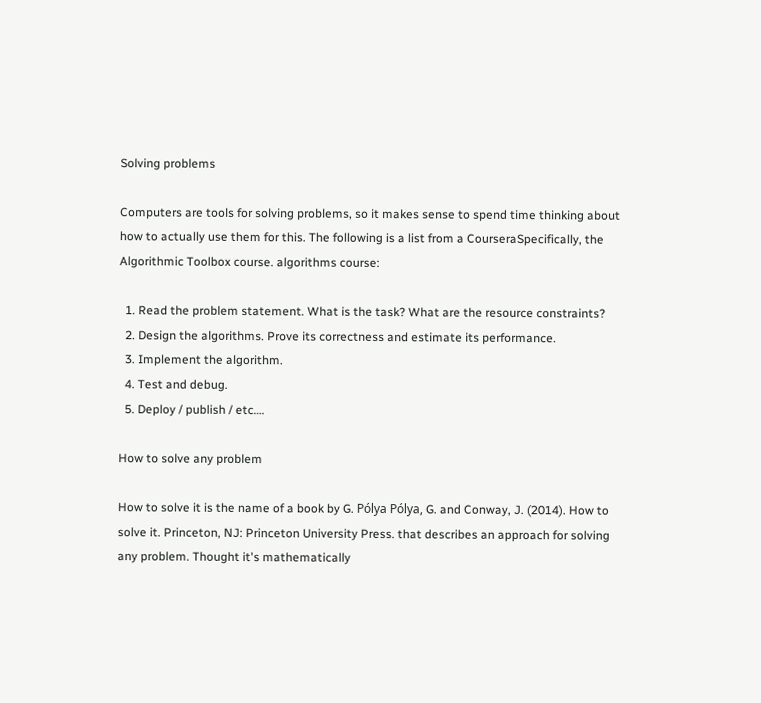Solving problems

Computers are tools for solving problems, so it makes sense to spend time thinking about how to actually use them for this. The following is a list from a CourseraSpecifically, the Algorithmic Toolbox course. algorithms course:

  1. Read the problem statement. What is the task? What are the resource constraints?
  2. Design the algorithms. Prove its correctness and estimate its performance.
  3. Implement the algorithm.
  4. Test and debug.
  5. Deploy / publish / etc….

How to solve any problem

How to solve it is the name of a book by G. Pólya Pólya, G. and Conway, J. (2014). How to solve it. Princeton, NJ: Princeton University Press. that describes an approach for solving any problem. Thought it's mathematically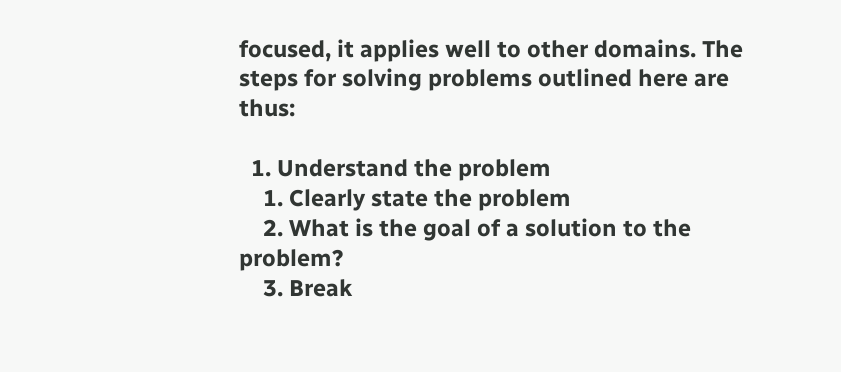focused, it applies well to other domains. The steps for solving problems outlined here are thus:

  1. Understand the problem
    1. Clearly state the problem
    2. What is the goal of a solution to the problem?
    3. Break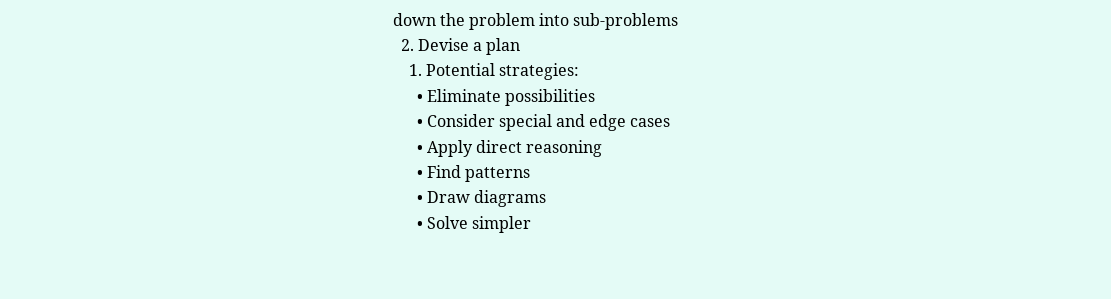down the problem into sub-problems
  2. Devise a plan
    1. Potential strategies:
      • Eliminate possibilities
      • Consider special and edge cases
      • Apply direct reasoning
      • Find patterns
      • Draw diagrams
      • Solve simpler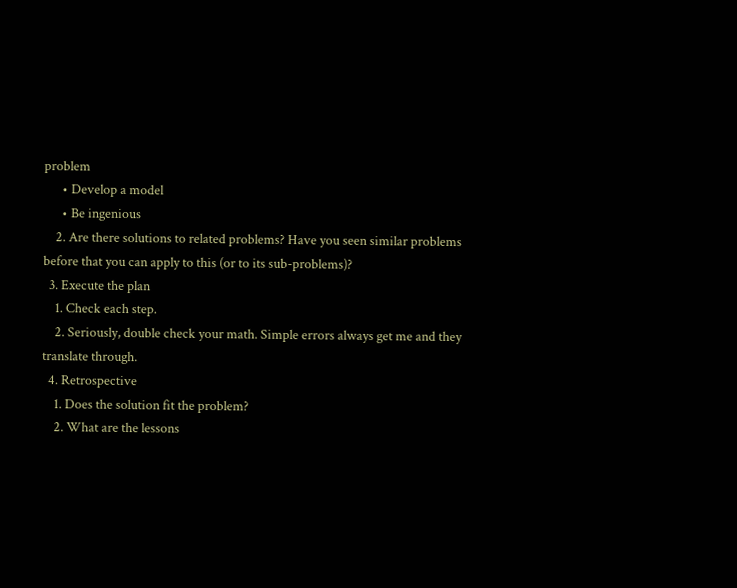problem
      • Develop a model
      • Be ingenious
    2. Are there solutions to related problems? Have you seen similar problems before that you can apply to this (or to its sub-problems)?
  3. Execute the plan
    1. Check each step.
    2. Seriously, double check your math. Simple errors always get me and they translate through.
  4. Retrospective
    1. Does the solution fit the problem?
    2. What are the lessons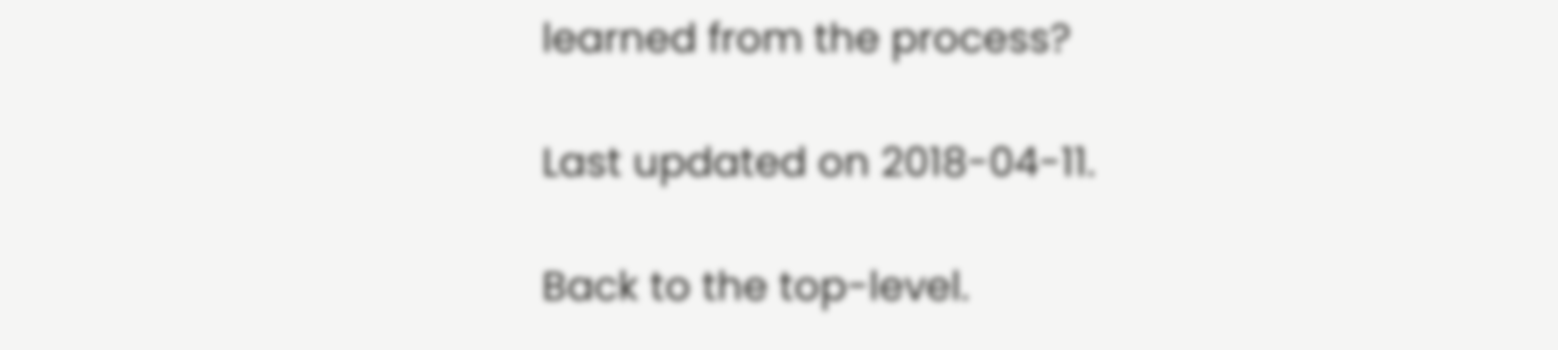learned from the process?

Last updated on 2018-04-11.

Back to the top-level.